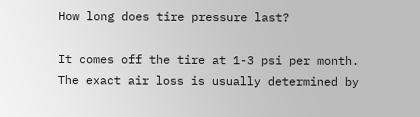How long does tire pressure last?

It comes off the tire at 1-3 psi per month. The exact air loss is usually determined by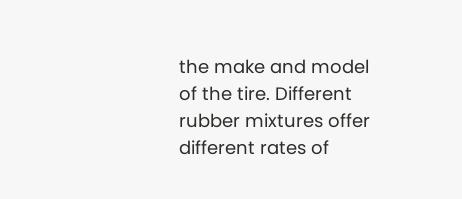the make and model of the tire. Different rubber mixtures offer different rates of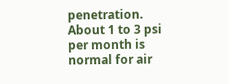penetration. About 1 to 3 psi per month is normal for air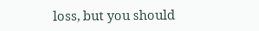loss, but you should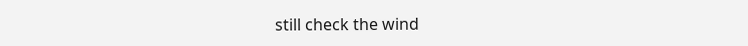still check the wind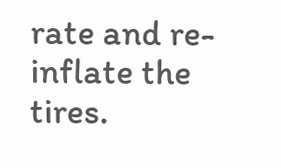rate and re-inflate the tires.